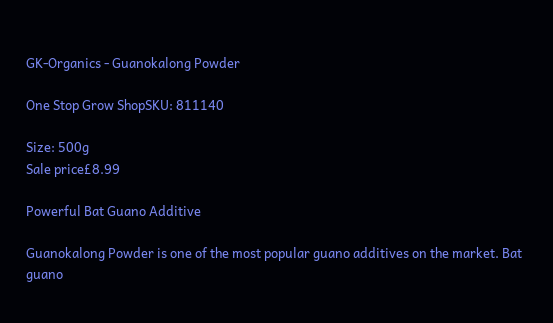GK-Organics - Guanokalong Powder

One Stop Grow ShopSKU: 811140

Size: 500g
Sale price£8.99

Powerful Bat Guano Additive

Guanokalong Powder is one of the most popular guano additives on the market. Bat guano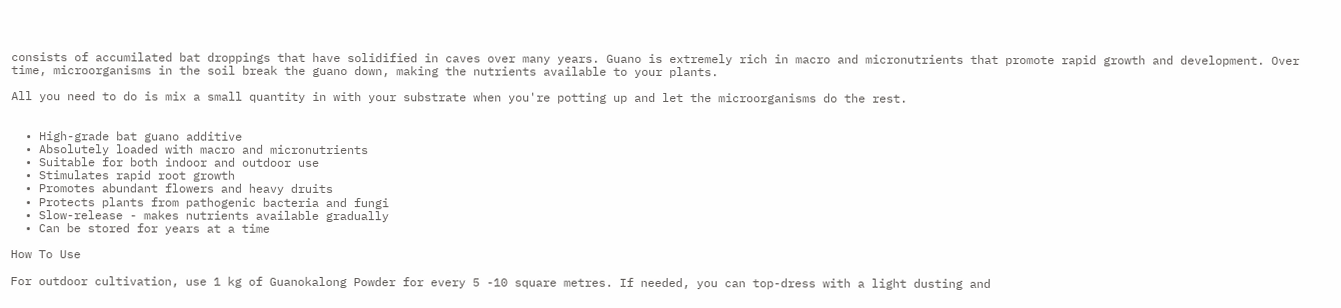consists of accumilated bat droppings that have solidified in caves over many years. Guano is extremely rich in macro and micronutrients that promote rapid growth and development. Over time, microorganisms in the soil break the guano down, making the nutrients available to your plants.

All you need to do is mix a small quantity in with your substrate when you're potting up and let the microorganisms do the rest.


  • High-grade bat guano additive
  • Absolutely loaded with macro and micronutrients
  • Suitable for both indoor and outdoor use
  • Stimulates rapid root growth
  • Promotes abundant flowers and heavy druits
  • Protects plants from pathogenic bacteria and fungi
  • Slow-release - makes nutrients available gradually
  • Can be stored for years at a time

How To Use

For outdoor cultivation, use 1 kg of Guanokalong Powder for every 5 -10 square metres. If needed, you can top-dress with a light dusting and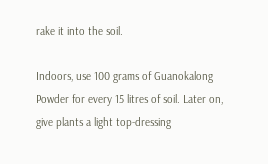rake it into the soil.

Indoors, use 100 grams of Guanokalong Powder for every 15 litres of soil. Later on, give plants a light top-dressing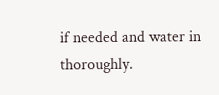if needed and water in thoroughly.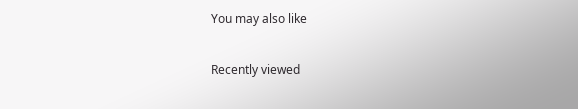You may also like

Recently viewed